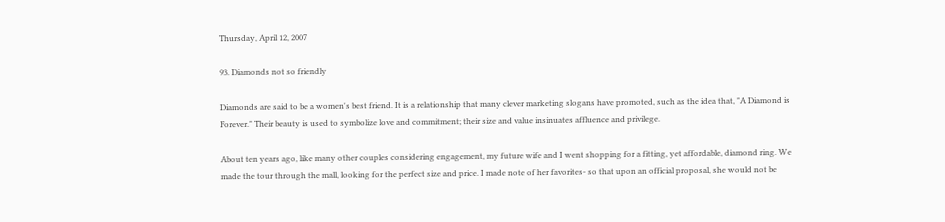Thursday, April 12, 2007

93. Diamonds not so friendly

Diamonds are said to be a women's best friend. It is a relationship that many clever marketing slogans have promoted, such as the idea that, "A Diamond is Forever." Their beauty is used to symbolize love and commitment; their size and value insinuates affluence and privilege.

About ten years ago, like many other couples considering engagement, my future wife and I went shopping for a fitting, yet affordable, diamond ring. We made the tour through the mall, looking for the perfect size and price. I made note of her favorites- so that upon an official proposal, she would not be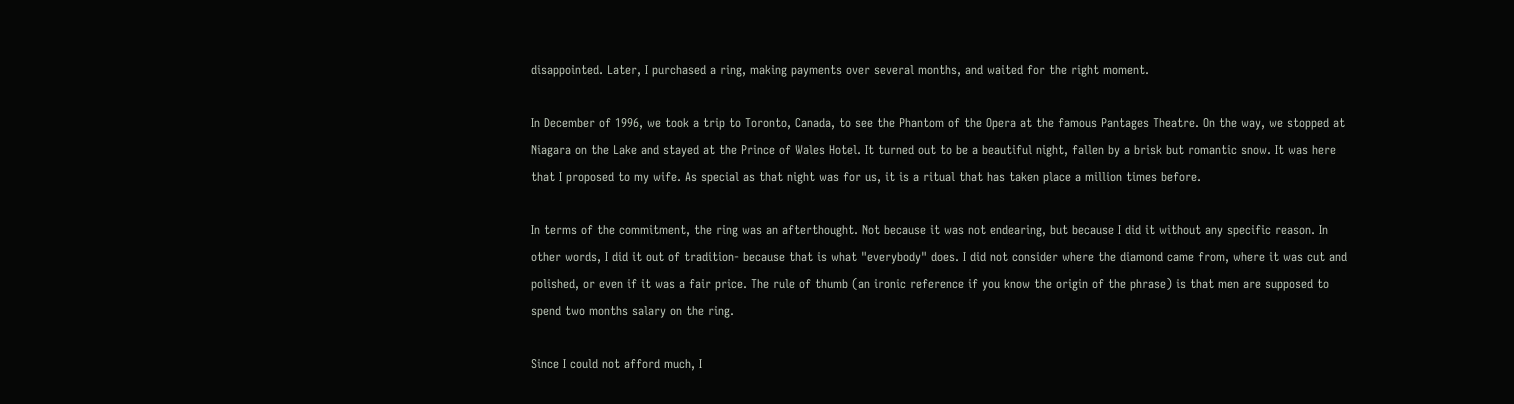disappointed. Later, I purchased a ring, making payments over several months, and waited for the right moment.

In December of 1996, we took a trip to Toronto, Canada, to see the Phantom of the Opera at the famous Pantages Theatre. On the way, we stopped at Niagara on the Lake and stayed at the Prince of Wales Hotel. It turned out to be a beautiful night, fallen by a brisk but romantic snow. It was here that I proposed to my wife. As special as that night was for us, it is a ritual that has taken place a million times before.

In terms of the commitment, the ring was an afterthought. Not because it was not endearing, but because I did it without any specific reason. In other words, I did it out of tradition- because that is what "everybody" does. I did not consider where the diamond came from, where it was cut and polished, or even if it was a fair price. The rule of thumb (an ironic reference if you know the origin of the phrase) is that men are supposed to spend two months salary on the ring.

Since I could not afford much, I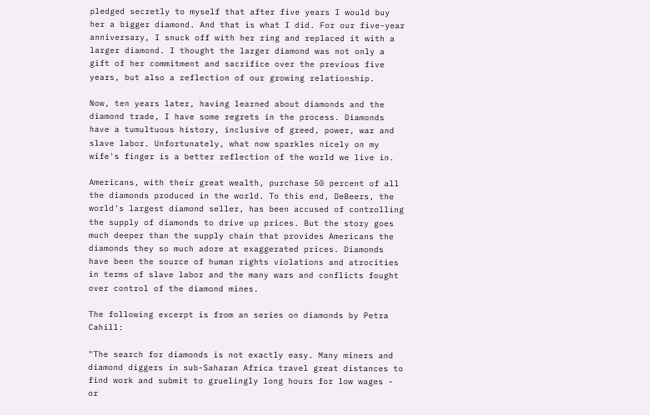pledged secretly to myself that after five years I would buy her a bigger diamond. And that is what I did. For our five-year anniversary, I snuck off with her ring and replaced it with a larger diamond. I thought the larger diamond was not only a gift of her commitment and sacrifice over the previous five years, but also a reflection of our growing relationship.

Now, ten years later, having learned about diamonds and the diamond trade, I have some regrets in the process. Diamonds have a tumultuous history, inclusive of greed, power, war and slave labor. Unfortunately, what now sparkles nicely on my wife's finger is a better reflection of the world we live in.

Americans, with their great wealth, purchase 50 percent of all the diamonds produced in the world. To this end, DeBeers, the world's largest diamond seller, has been accused of controlling the supply of diamonds to drive up prices. But the story goes much deeper than the supply chain that provides Americans the diamonds they so much adore at exaggerated prices. Diamonds have been the source of human rights violations and atrocities in terms of slave labor and the many wars and conflicts fought over control of the diamond mines.

The following excerpt is from an series on diamonds by Petra Cahill:

"The search for diamonds is not exactly easy. Many miners and diamond diggers in sub-Saharan Africa travel great distances to find work and submit to gruelingly long hours for low wages - or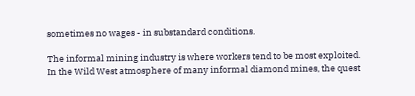sometimes no wages - in substandard conditions.

The informal mining industry is where workers tend to be most exploited. In the Wild West atmosphere of many informal diamond mines, the quest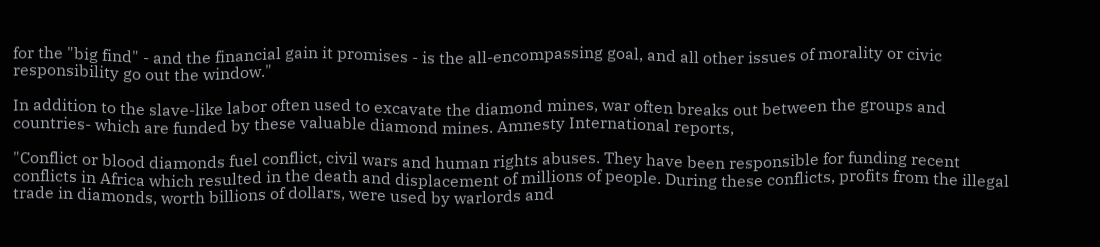for the "big find" - and the financial gain it promises - is the all-encompassing goal, and all other issues of morality or civic responsibility go out the window."

In addition to the slave-like labor often used to excavate the diamond mines, war often breaks out between the groups and countries- which are funded by these valuable diamond mines. Amnesty International reports,

"Conflict or blood diamonds fuel conflict, civil wars and human rights abuses. They have been responsible for funding recent conflicts in Africa which resulted in the death and displacement of millions of people. During these conflicts, profits from the illegal trade in diamonds, worth billions of dollars, were used by warlords and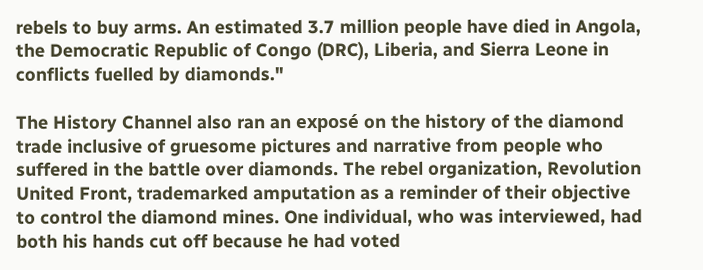rebels to buy arms. An estimated 3.7 million people have died in Angola, the Democratic Republic of Congo (DRC), Liberia, and Sierra Leone in conflicts fuelled by diamonds."

The History Channel also ran an exposé on the history of the diamond trade inclusive of gruesome pictures and narrative from people who suffered in the battle over diamonds. The rebel organization, Revolution United Front, trademarked amputation as a reminder of their objective to control the diamond mines. One individual, who was interviewed, had both his hands cut off because he had voted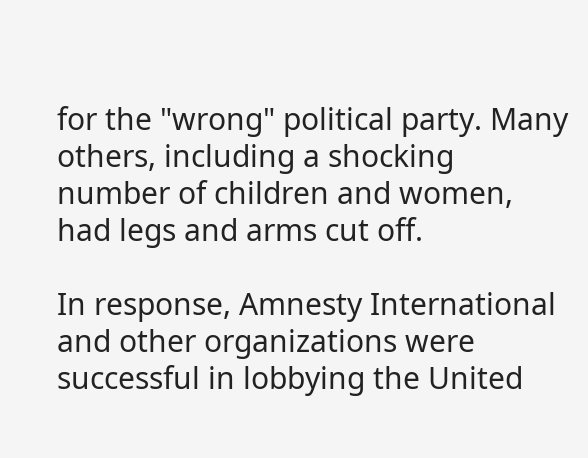for the "wrong" political party. Many others, including a shocking number of children and women, had legs and arms cut off.

In response, Amnesty International and other organizations were successful in lobbying the United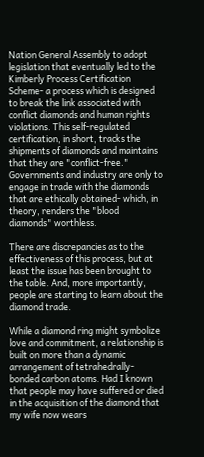Nation General Assembly to adopt legislation that eventually led to the Kimberly Process Certification Scheme- a process which is designed to break the link associated with conflict diamonds and human rights violations. This self-regulated certification, in short, tracks the shipments of diamonds and maintains that they are "conflict-free." Governments and industry are only to engage in trade with the diamonds that are ethically obtained- which, in theory, renders the "blood diamonds" worthless.

There are discrepancies as to the effectiveness of this process, but at least the issue has been brought to the table. And, more importantly, people are starting to learn about the diamond trade.

While a diamond ring might symbolize love and commitment, a relationship is built on more than a dynamic arrangement of tetrahedrally-bonded carbon atoms. Had I known that people may have suffered or died in the acquisition of the diamond that my wife now wears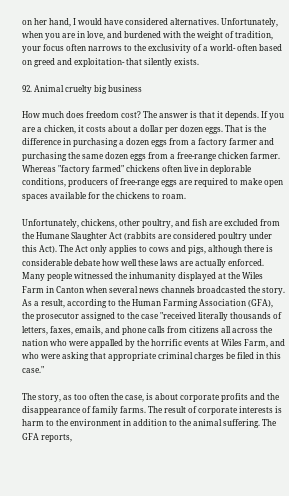on her hand, I would have considered alternatives. Unfortunately, when you are in love, and burdened with the weight of tradition, your focus often narrows to the exclusivity of a world- often based on greed and exploitation- that silently exists.

92. Animal cruelty big business

How much does freedom cost? The answer is that it depends. If you are a chicken, it costs about a dollar per dozen eggs. That is the difference in purchasing a dozen eggs from a factory farmer and purchasing the same dozen eggs from a free-range chicken farmer. Whereas "factory farmed" chickens often live in deplorable conditions, producers of free-range eggs are required to make open spaces available for the chickens to roam.

Unfortunately, chickens, other poultry, and fish are excluded from the Humane Slaughter Act (rabbits are considered poultry under this Act). The Act only applies to cows and pigs, although there is considerable debate how well these laws are actually enforced. Many people witnessed the inhumanity displayed at the Wiles Farm in Canton when several news channels broadcasted the story. As a result, according to the Human Farming Association (GFA), the prosecutor assigned to the case "received literally thousands of letters, faxes, emails, and phone calls from citizens all across the nation who were appalled by the horrific events at Wiles Farm, and who were asking that appropriate criminal charges be filed in this case."

The story, as too often the case, is about corporate profits and the disappearance of family farms. The result of corporate interests is harm to the environment in addition to the animal suffering. The GFA reports,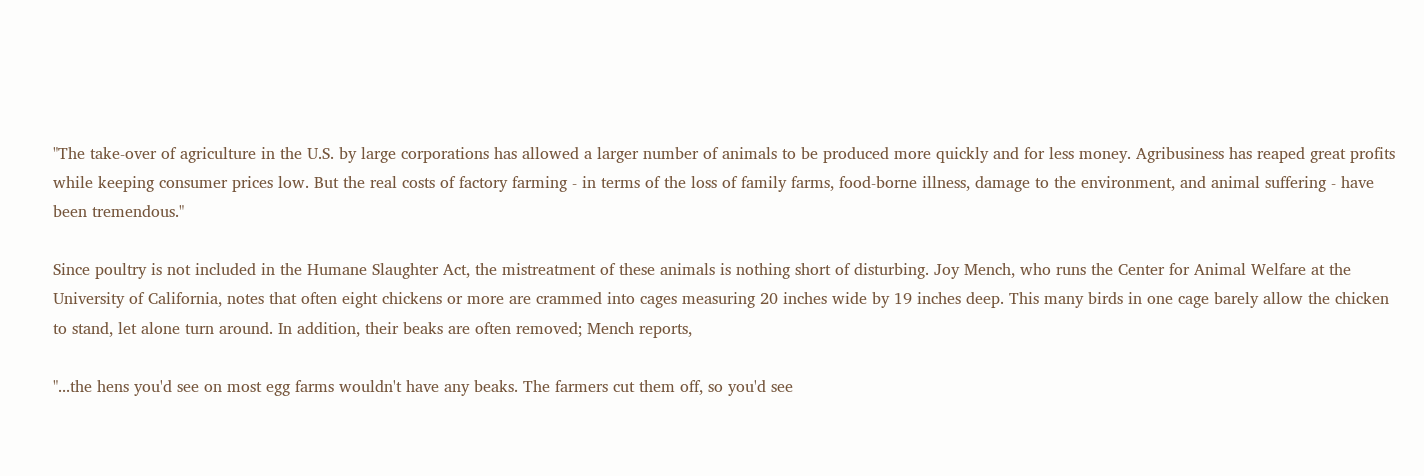"The take-over of agriculture in the U.S. by large corporations has allowed a larger number of animals to be produced more quickly and for less money. Agribusiness has reaped great profits while keeping consumer prices low. But the real costs of factory farming - in terms of the loss of family farms, food-borne illness, damage to the environment, and animal suffering - have been tremendous."

Since poultry is not included in the Humane Slaughter Act, the mistreatment of these animals is nothing short of disturbing. Joy Mench, who runs the Center for Animal Welfare at the University of California, notes that often eight chickens or more are crammed into cages measuring 20 inches wide by 19 inches deep. This many birds in one cage barely allow the chicken to stand, let alone turn around. In addition, their beaks are often removed; Mench reports,

"...the hens you'd see on most egg farms wouldn't have any beaks. The farmers cut them off, so you'd see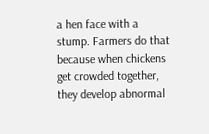a hen face with a stump. Farmers do that because when chickens get crowded together, they develop abnormal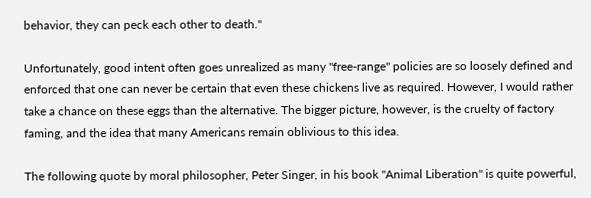behavior, they can peck each other to death."

Unfortunately, good intent often goes unrealized as many "free-range" policies are so loosely defined and enforced that one can never be certain that even these chickens live as required. However, I would rather take a chance on these eggs than the alternative. The bigger picture, however, is the cruelty of factory faming, and the idea that many Americans remain oblivious to this idea.

The following quote by moral philosopher, Peter Singer, in his book "Animal Liberation" is quite powerful,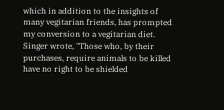which in addition to the insights of many vegitarian friends, has prompted my conversion to a vegitarian diet. Singer wrote, "Those who, by their purchases, require animals to be killed have no right to be shielded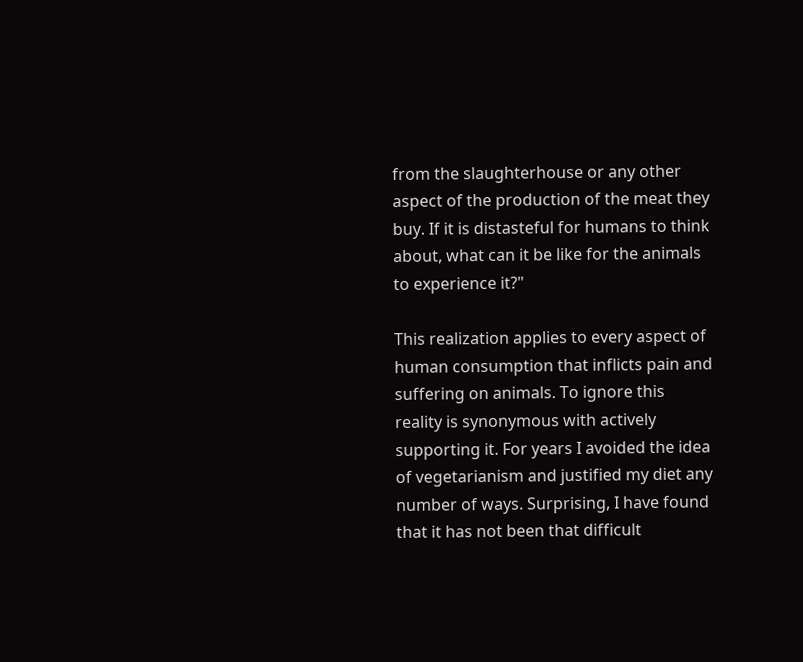from the slaughterhouse or any other aspect of the production of the meat they buy. If it is distasteful for humans to think about, what can it be like for the animals to experience it?"

This realization applies to every aspect of human consumption that inflicts pain and suffering on animals. To ignore this reality is synonymous with actively supporting it. For years I avoided the idea of vegetarianism and justified my diet any number of ways. Surprising, I have found that it has not been that difficult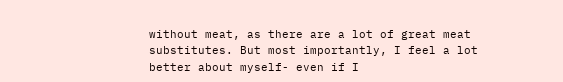without meat, as there are a lot of great meat substitutes. But most importantly, I feel a lot better about myself- even if I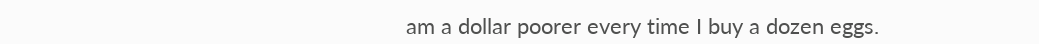am a dollar poorer every time I buy a dozen eggs.